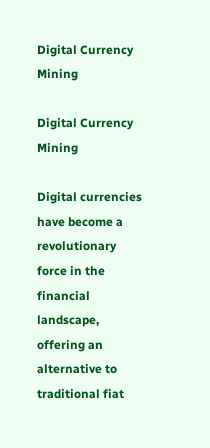Digital Currency Mining

Digital Currency Mining

Digital currencies have become a revolutionary force in the financial landscape, offering an alternative to traditional fiat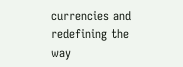currencies and redefining the way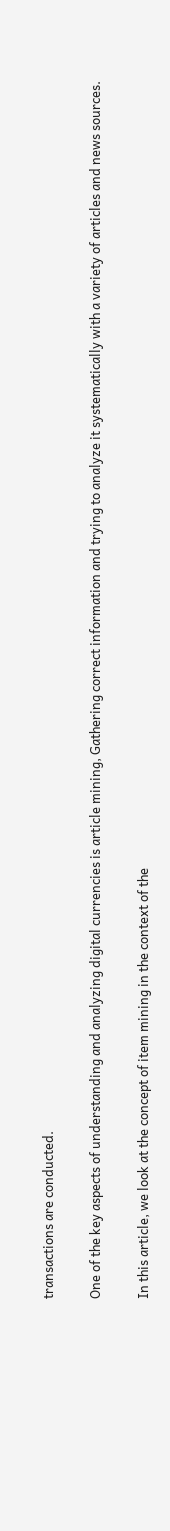transactions are conducted.

One of the key aspects of understanding and analyzing digital currencies is article mining, Gathering correct information and trying to analyze it systematically with a variety of articles and news sources.

In this article, we look at the concept of item mining in the context of the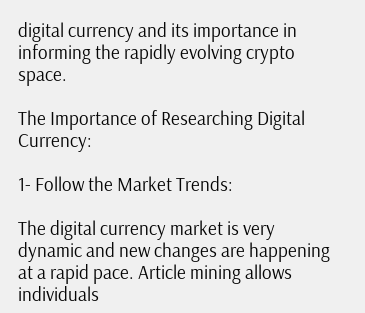digital currency and its importance in informing the rapidly evolving crypto space.

The Importance of Researching Digital Currency:

1- Follow the Market Trends:

The digital currency market is very dynamic and new changes are happening at a rapid pace. Article mining allows individuals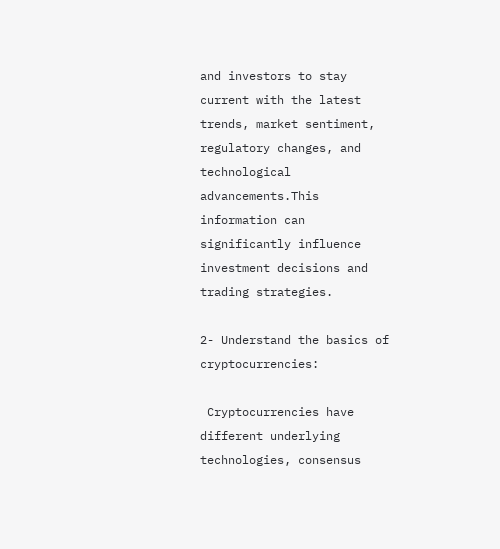and investors to stay current with the latest trends, market sentiment, regulatory changes, and technological advancements.This information can significantly influence investment decisions and trading strategies.

2- Understand the basics of cryptocurrencies:

 Cryptocurrencies have different underlying technologies, consensus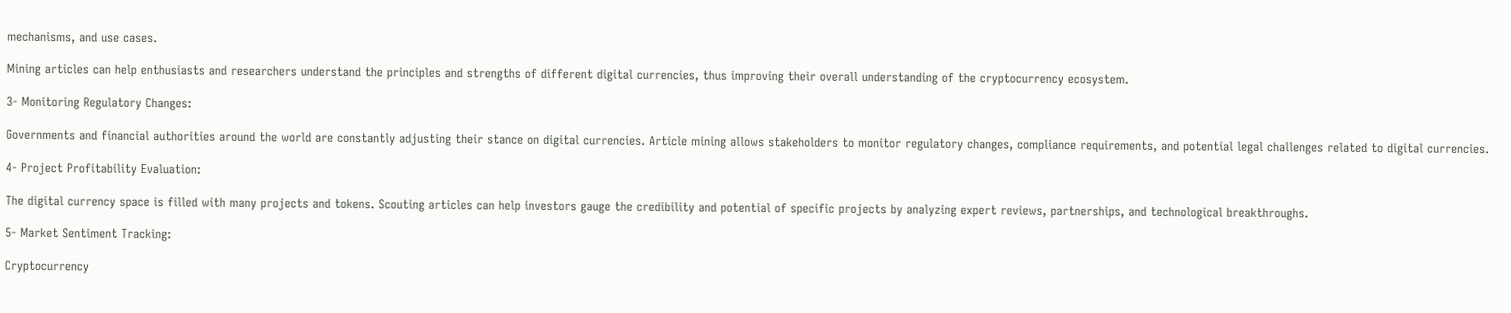mechanisms, and use cases.

Mining articles can help enthusiasts and researchers understand the principles and strengths of different digital currencies, thus improving their overall understanding of the cryptocurrency ecosystem.

3- Monitoring Regulatory Changes:

Governments and financial authorities around the world are constantly adjusting their stance on digital currencies. Article mining allows stakeholders to monitor regulatory changes, compliance requirements, and potential legal challenges related to digital currencies.

4- Project Profitability Evaluation:

The digital currency space is filled with many projects and tokens. Scouting articles can help investors gauge the credibility and potential of specific projects by analyzing expert reviews, partnerships, and technological breakthroughs.

5- Market Sentiment Tracking:

Cryptocurrency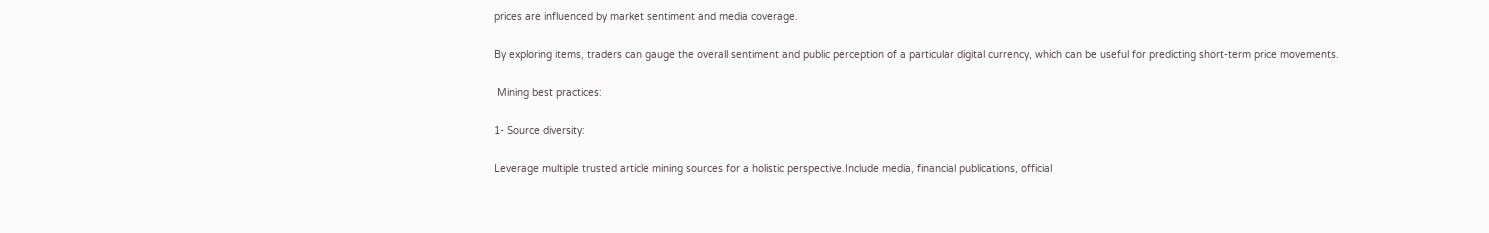prices are influenced by market sentiment and media coverage.

By exploring items, traders can gauge the overall sentiment and public perception of a particular digital currency, which can be useful for predicting short-term price movements.

 Mining best practices:

1- Source diversity:

Leverage multiple trusted article mining sources for a holistic perspective.Include media, financial publications, official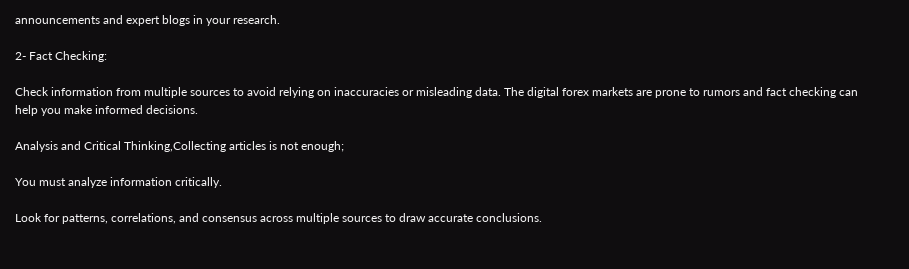announcements and expert blogs in your research.

2- Fact Checking:

Check information from multiple sources to avoid relying on inaccuracies or misleading data. The digital forex markets are prone to rumors and fact checking can help you make informed decisions.

Analysis and Critical Thinking,Collecting articles is not enough;

You must analyze information critically.

Look for patterns, correlations, and consensus across multiple sources to draw accurate conclusions.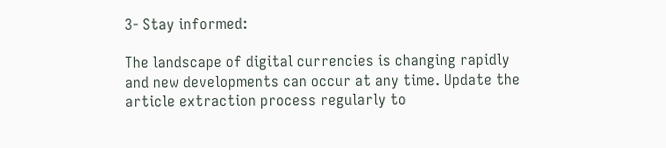3- Stay informed:

The landscape of digital currencies is changing rapidly and new developments can occur at any time. Update the article extraction process regularly to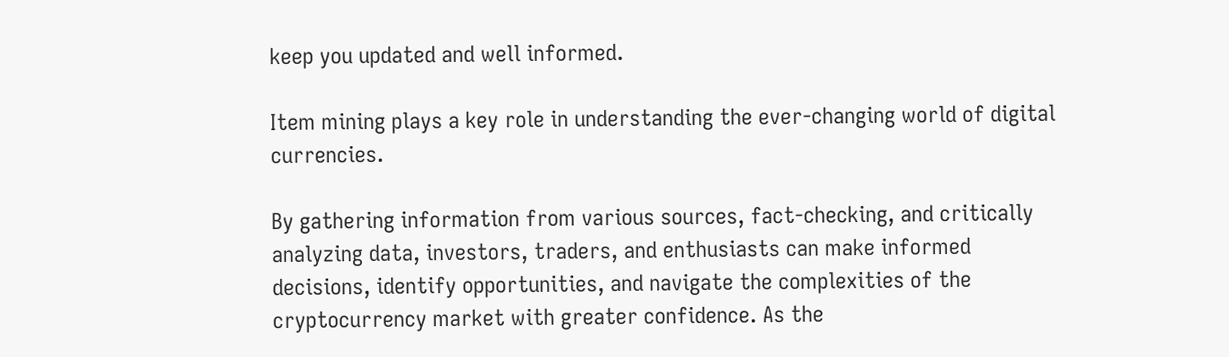keep you updated and well informed.

Item mining plays a key role in understanding the ever-changing world of digital currencies.

By gathering information from various sources, fact-checking, and critically analyzing data, investors, traders, and enthusiasts can make informed decisions, identify opportunities, and navigate the complexities of the cryptocurrency market with greater confidence. As the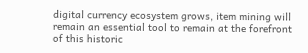digital currency ecosystem grows, item mining will remain an essential tool to remain at the forefront of this historic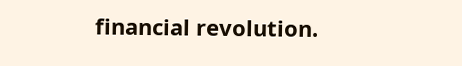financial revolution.